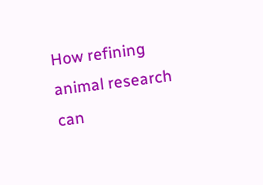How refining animal research can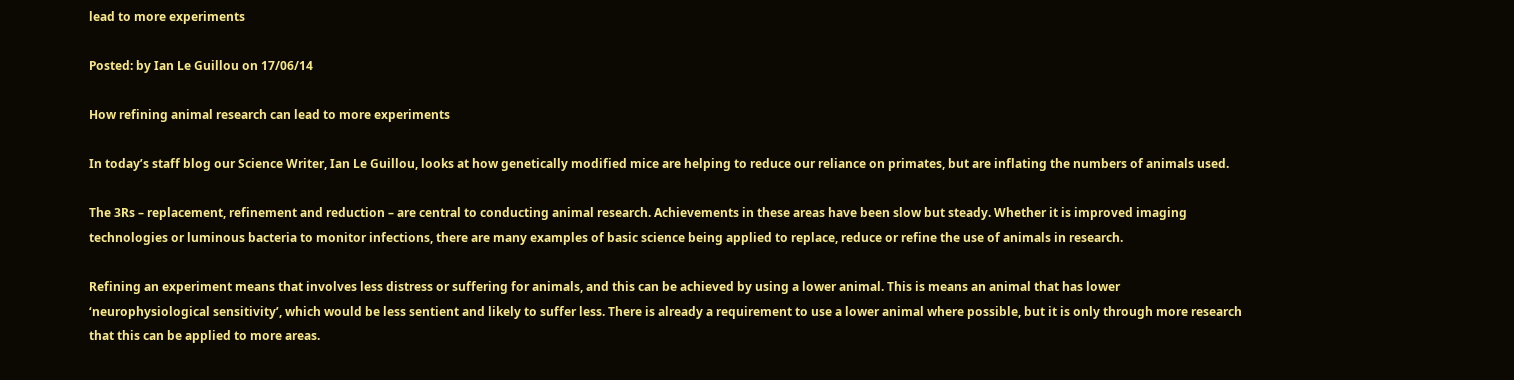lead to more experiments

Posted: by Ian Le Guillou on 17/06/14

How refining animal research can lead to more experiments

In today’s staff blog our Science Writer, Ian Le Guillou, looks at how genetically modified mice are helping to reduce our reliance on primates, but are inflating the numbers of animals used.

The 3Rs – replacement, refinement and reduction – are central to conducting animal research. Achievements in these areas have been slow but steady. Whether it is improved imaging technologies or luminous bacteria to monitor infections, there are many examples of basic science being applied to replace, reduce or refine the use of animals in research.

Refining an experiment means that involves less distress or suffering for animals, and this can be achieved by using a lower animal. This is means an animal that has lower ‘neurophysiological sensitivity’, which would be less sentient and likely to suffer less. There is already a requirement to use a lower animal where possible, but it is only through more research that this can be applied to more areas.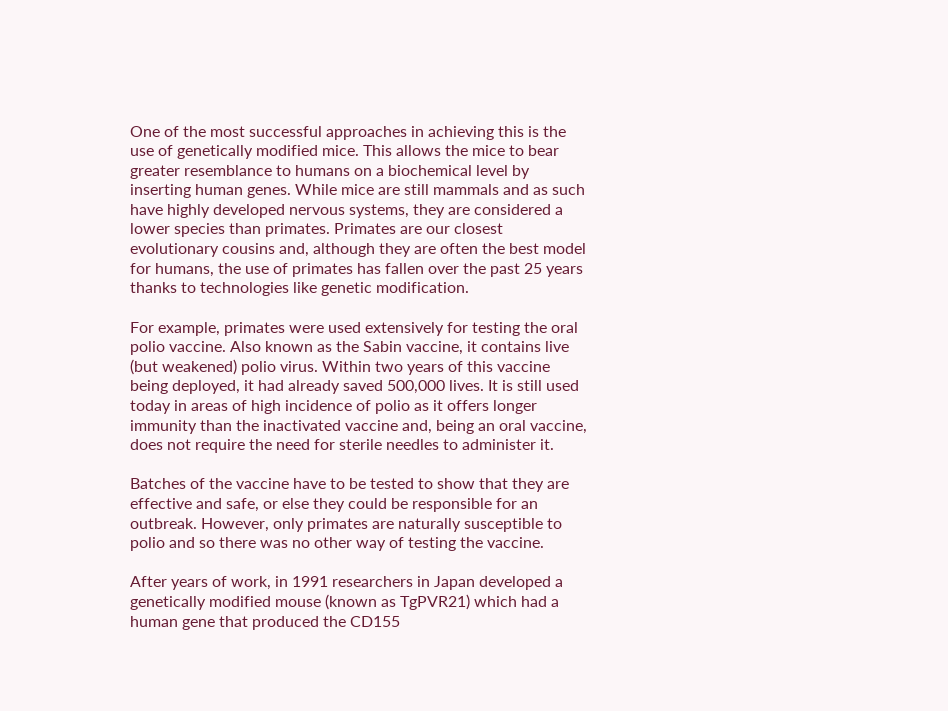One of the most successful approaches in achieving this is the use of genetically modified mice. This allows the mice to bear greater resemblance to humans on a biochemical level by inserting human genes. While mice are still mammals and as such have highly developed nervous systems, they are considered a lower species than primates. Primates are our closest evolutionary cousins and, although they are often the best model for humans, the use of primates has fallen over the past 25 years thanks to technologies like genetic modification.

For example, primates were used extensively for testing the oral polio vaccine. Also known as the Sabin vaccine, it contains live (but weakened) polio virus. Within two years of this vaccine being deployed, it had already saved 500,000 lives. It is still used today in areas of high incidence of polio as it offers longer immunity than the inactivated vaccine and, being an oral vaccine, does not require the need for sterile needles to administer it.

Batches of the vaccine have to be tested to show that they are effective and safe, or else they could be responsible for an outbreak. However, only primates are naturally susceptible to polio and so there was no other way of testing the vaccine.

After years of work, in 1991 researchers in Japan developed a genetically modified mouse (known as TgPVR21) which had a human gene that produced the CD155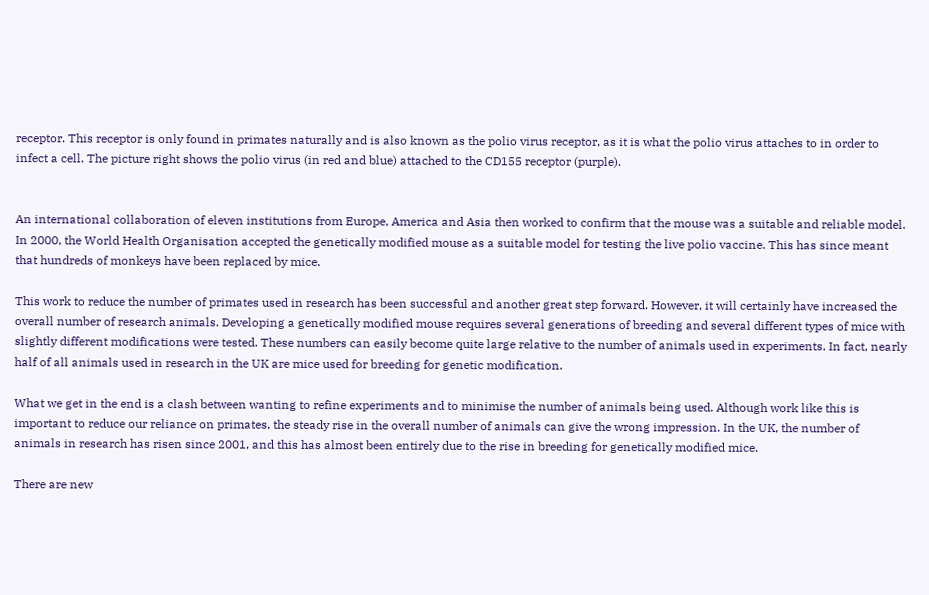receptor. This receptor is only found in primates naturally and is also known as the polio virus receptor, as it is what the polio virus attaches to in order to infect a cell. The picture right shows the polio virus (in red and blue) attached to the CD155 receptor (purple).


An international collaboration of eleven institutions from Europe, America and Asia then worked to confirm that the mouse was a suitable and reliable model. In 2000, the World Health Organisation accepted the genetically modified mouse as a suitable model for testing the live polio vaccine. This has since meant that hundreds of monkeys have been replaced by mice.

This work to reduce the number of primates used in research has been successful and another great step forward. However, it will certainly have increased the overall number of research animals. Developing a genetically modified mouse requires several generations of breeding and several different types of mice with slightly different modifications were tested. These numbers can easily become quite large relative to the number of animals used in experiments. In fact, nearly half of all animals used in research in the UK are mice used for breeding for genetic modification.

What we get in the end is a clash between wanting to refine experiments and to minimise the number of animals being used. Although work like this is important to reduce our reliance on primates, the steady rise in the overall number of animals can give the wrong impression. In the UK, the number of animals in research has risen since 2001, and this has almost been entirely due to the rise in breeding for genetically modified mice.

There are new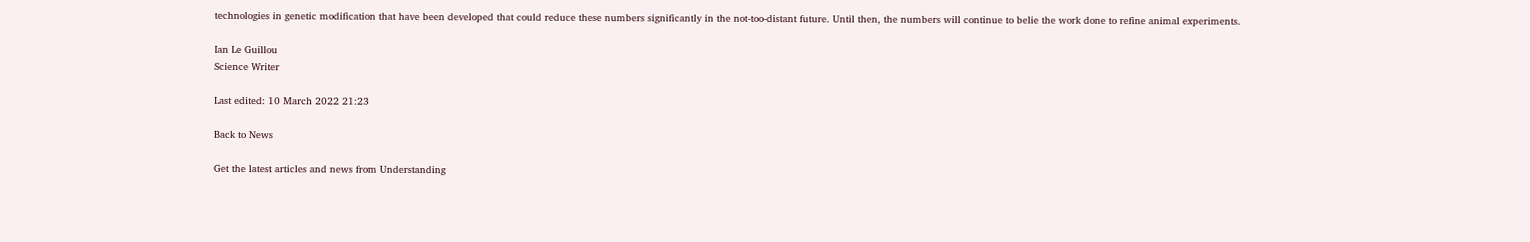technologies in genetic modification that have been developed that could reduce these numbers significantly in the not-too-distant future. Until then, the numbers will continue to belie the work done to refine animal experiments.

Ian Le Guillou
Science Writer

Last edited: 10 March 2022 21:23

Back to News

Get the latest articles and news from Understanding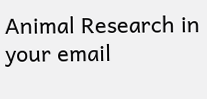Animal Research in your email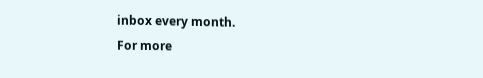inbox every month.
For more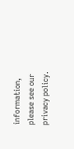information, please see our privacy policy.